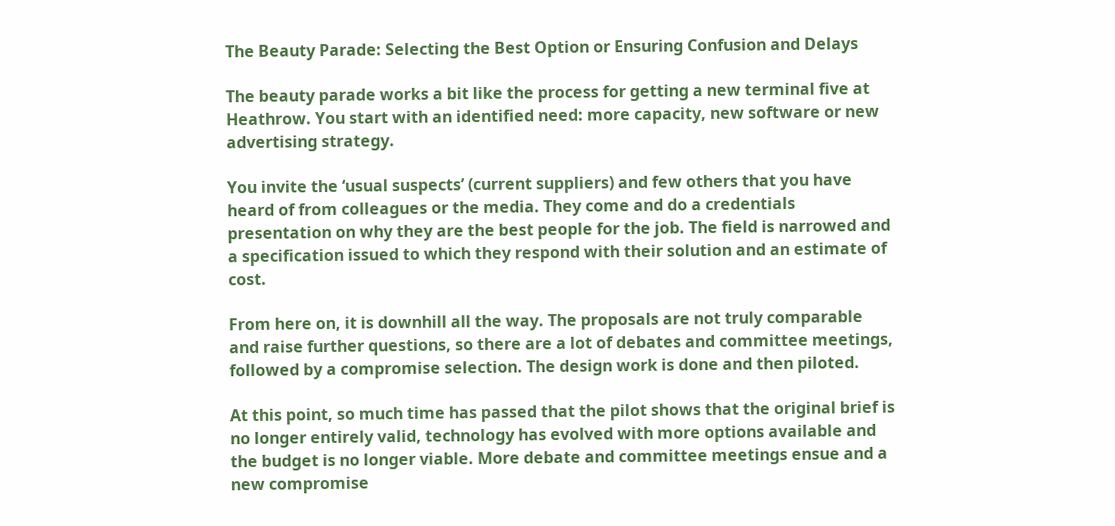The Beauty Parade: Selecting the Best Option or Ensuring Confusion and Delays

The beauty parade works a bit like the process for getting a new terminal five at Heathrow. You start with an identified need: more capacity, new software or new advertising strategy.

You invite the ‘usual suspects’ (current suppliers) and few others that you have heard of from colleagues or the media. They come and do a credentials presentation on why they are the best people for the job. The field is narrowed and a specification issued to which they respond with their solution and an estimate of cost.

From here on, it is downhill all the way. The proposals are not truly comparable and raise further questions, so there are a lot of debates and committee meetings, followed by a compromise selection. The design work is done and then piloted.

At this point, so much time has passed that the pilot shows that the original brief is no longer entirely valid, technology has evolved with more options available and the budget is no longer viable. More debate and committee meetings ensue and a new compromise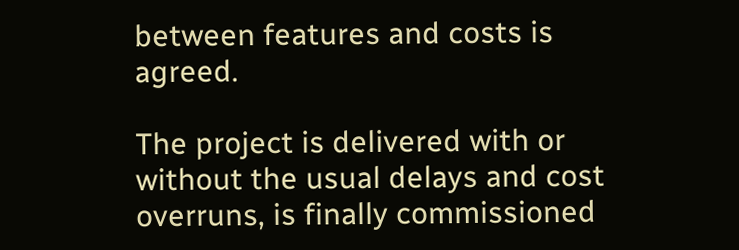between features and costs is agreed.

The project is delivered with or without the usual delays and cost overruns, is finally commissioned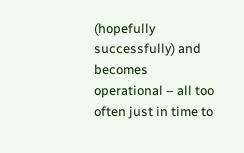(hopefully successfully) and becomes operational – all too often just in time to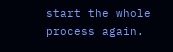start the whole process again.